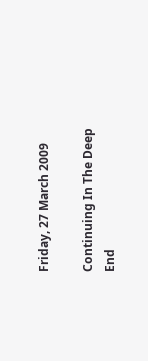Friday, 27 March 2009

Continuing In The Deep End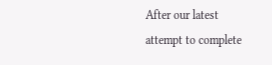After our latest attempt to complete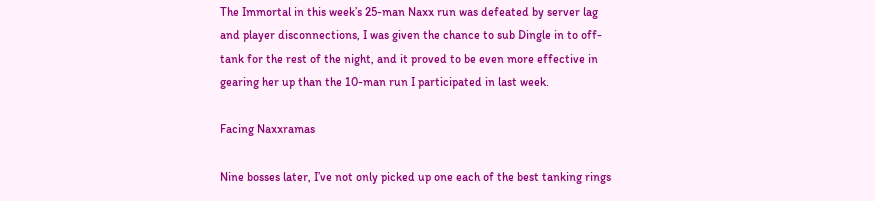The Immortal in this week’s 25-man Naxx run was defeated by server lag and player disconnections, I was given the chance to sub Dingle in to off-tank for the rest of the night, and it proved to be even more effective in gearing her up than the 10-man run I participated in last week.

Facing Naxxramas

Nine bosses later, I’ve not only picked up one each of the best tanking rings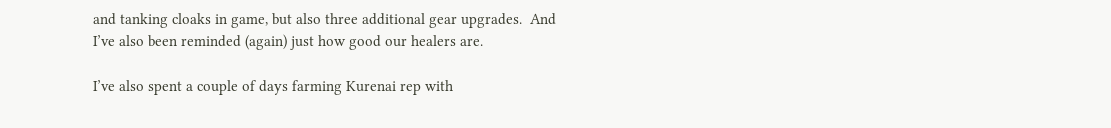and tanking cloaks in game, but also three additional gear upgrades.  And I’ve also been reminded (again) just how good our healers are.

I’ve also spent a couple of days farming Kurenai rep with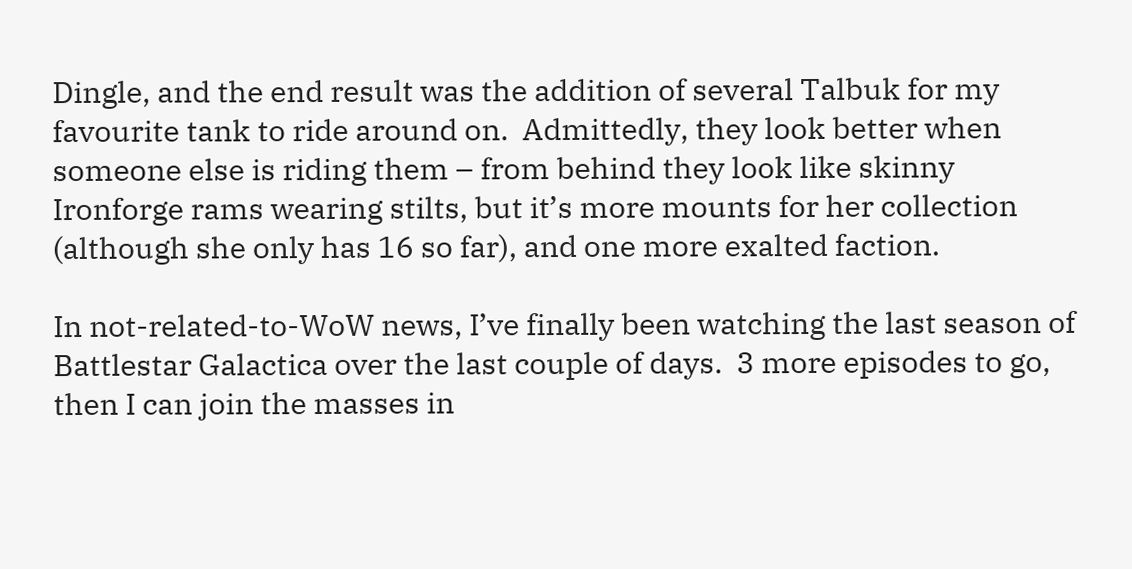Dingle, and the end result was the addition of several Talbuk for my favourite tank to ride around on.  Admittedly, they look better when someone else is riding them – from behind they look like skinny Ironforge rams wearing stilts, but it’s more mounts for her collection (although she only has 16 so far), and one more exalted faction.

In not-related-to-WoW news, I’ve finally been watching the last season of Battlestar Galactica over the last couple of days.  3 more episodes to go, then I can join the masses in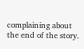complaining about the end of the story.